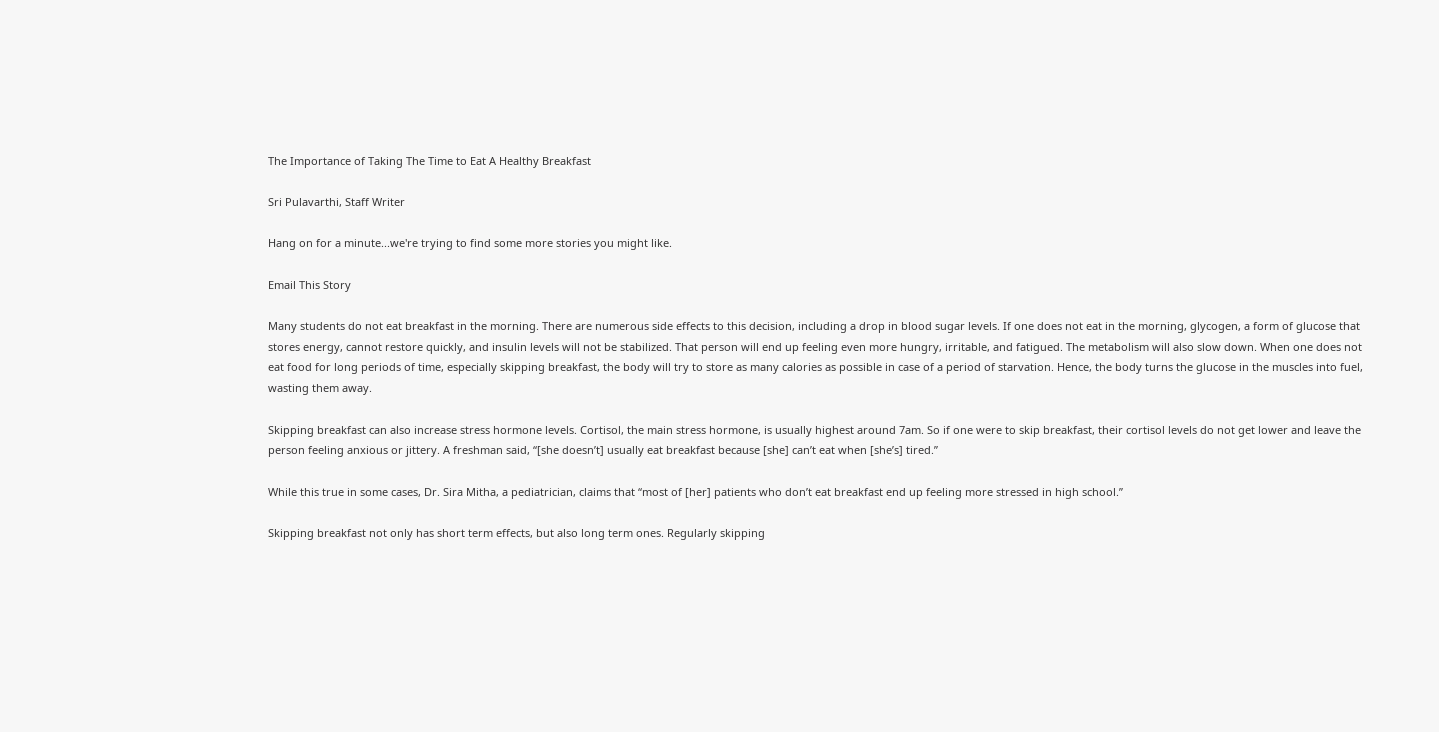The Importance of Taking The Time to Eat A Healthy Breakfast

Sri Pulavarthi, Staff Writer

Hang on for a minute...we're trying to find some more stories you might like.

Email This Story

Many students do not eat breakfast in the morning. There are numerous side effects to this decision, including a drop in blood sugar levels. If one does not eat in the morning, glycogen, a form of glucose that stores energy, cannot restore quickly, and insulin levels will not be stabilized. That person will end up feeling even more hungry, irritable, and fatigued. The metabolism will also slow down. When one does not eat food for long periods of time, especially skipping breakfast, the body will try to store as many calories as possible in case of a period of starvation. Hence, the body turns the glucose in the muscles into fuel, wasting them away.

Skipping breakfast can also increase stress hormone levels. Cortisol, the main stress hormone, is usually highest around 7am. So if one were to skip breakfast, their cortisol levels do not get lower and leave the person feeling anxious or jittery. A freshman said, “[she doesn’t] usually eat breakfast because [she] can’t eat when [she’s] tired.”

While this true in some cases, Dr. Sira Mitha, a pediatrician, claims that “most of [her] patients who don’t eat breakfast end up feeling more stressed in high school.”

Skipping breakfast not only has short term effects, but also long term ones. Regularly skipping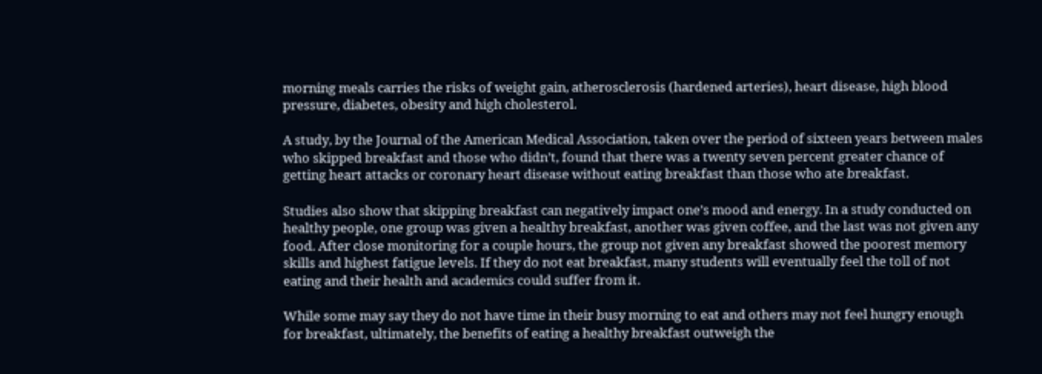morning meals carries the risks of weight gain, atherosclerosis (hardened arteries), heart disease, high blood pressure, diabetes, obesity and high cholesterol.

A study, by the Journal of the American Medical Association, taken over the period of sixteen years between males who skipped breakfast and those who didn’t, found that there was a twenty seven percent greater chance of getting heart attacks or coronary heart disease without eating breakfast than those who ate breakfast.

Studies also show that skipping breakfast can negatively impact one’s mood and energy. In a study conducted on healthy people, one group was given a healthy breakfast, another was given coffee, and the last was not given any food. After close monitoring for a couple hours, the group not given any breakfast showed the poorest memory skills and highest fatigue levels. If they do not eat breakfast, many students will eventually feel the toll of not eating and their health and academics could suffer from it.

While some may say they do not have time in their busy morning to eat and others may not feel hungry enough for breakfast, ultimately, the benefits of eating a healthy breakfast outweigh the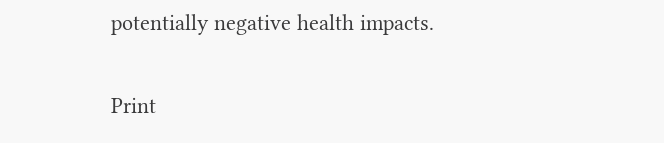potentially negative health impacts.

Print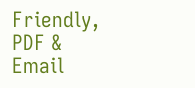Friendly, PDF & Email